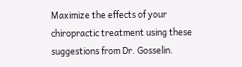Maximize the effects of your chiropractic treatment using these suggestions from Dr. Gosselin.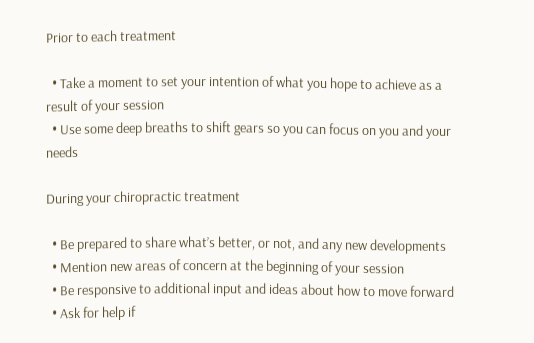Prior to each treatment

  • Take a moment to set your intention of what you hope to achieve as a result of your session
  • Use some deep breaths to shift gears so you can focus on you and your needs

During your chiropractic treatment

  • Be prepared to share what’s better, or not, and any new developments
  • Mention new areas of concern at the beginning of your session
  • Be responsive to additional input and ideas about how to move forward
  • Ask for help if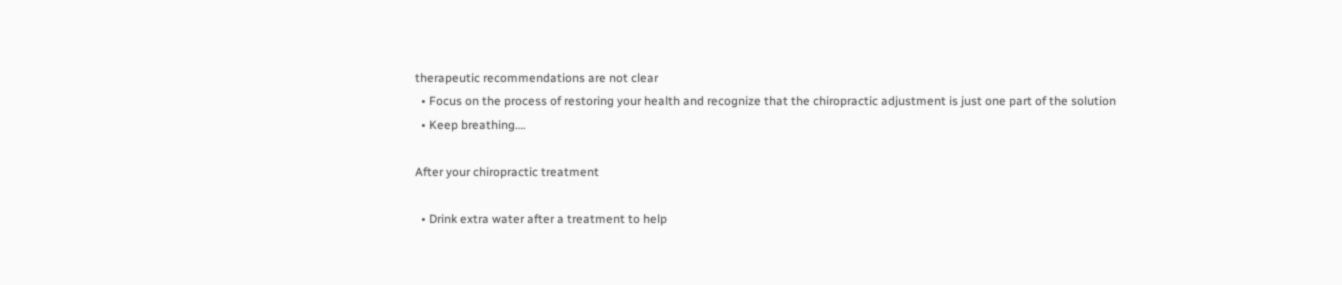therapeutic recommendations are not clear
  • Focus on the process of restoring your health and recognize that the chiropractic adjustment is just one part of the solution
  • Keep breathing….

After your chiropractic treatment

  • Drink extra water after a treatment to help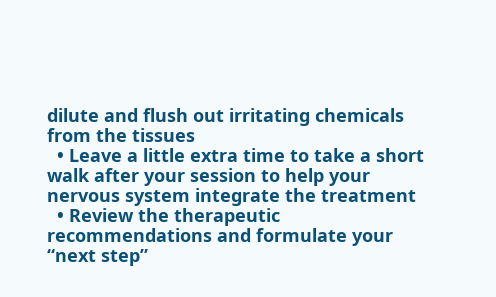dilute and flush out irritating chemicals from the tissues
  • Leave a little extra time to take a short walk after your session to help your nervous system integrate the treatment
  • Review the therapeutic recommendations and formulate your “next step”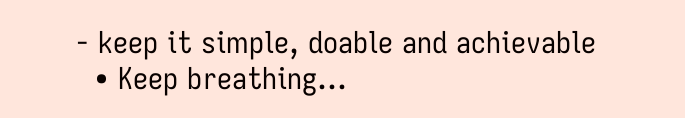- keep it simple, doable and achievable
  • Keep breathing…